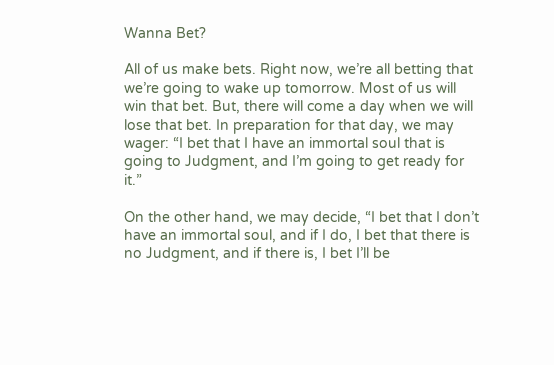Wanna Bet?

All of us make bets. Right now, we’re all betting that we’re going to wake up tomorrow. Most of us will win that bet. But, there will come a day when we will lose that bet. In preparation for that day, we may wager: “I bet that I have an immortal soul that is going to Judgment, and I’m going to get ready for it.”

On the other hand, we may decide, “I bet that I don’t have an immortal soul, and if I do, I bet that there is no Judgment, and if there is, I bet I’ll be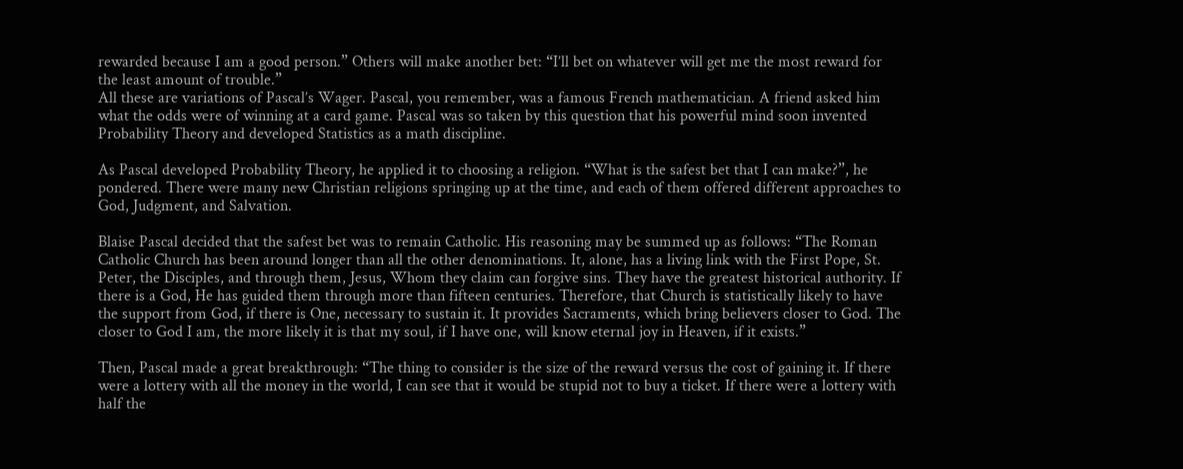rewarded because I am a good person.” Others will make another bet: “I’ll bet on whatever will get me the most reward for the least amount of trouble.”
All these are variations of Pascal’s Wager. Pascal, you remember, was a famous French mathematician. A friend asked him what the odds were of winning at a card game. Pascal was so taken by this question that his powerful mind soon invented Probability Theory and developed Statistics as a math discipline.

As Pascal developed Probability Theory, he applied it to choosing a religion. “What is the safest bet that I can make?”, he pondered. There were many new Christian religions springing up at the time, and each of them offered different approaches to God, Judgment, and Salvation.

Blaise Pascal decided that the safest bet was to remain Catholic. His reasoning may be summed up as follows: “The Roman Catholic Church has been around longer than all the other denominations. It, alone, has a living link with the First Pope, St. Peter, the Disciples, and through them, Jesus, Whom they claim can forgive sins. They have the greatest historical authority. If there is a God, He has guided them through more than fifteen centuries. Therefore, that Church is statistically likely to have the support from God, if there is One, necessary to sustain it. It provides Sacraments, which bring believers closer to God. The closer to God I am, the more likely it is that my soul, if I have one, will know eternal joy in Heaven, if it exists.”

Then, Pascal made a great breakthrough: “The thing to consider is the size of the reward versus the cost of gaining it. If there were a lottery with all the money in the world, I can see that it would be stupid not to buy a ticket. If there were a lottery with half the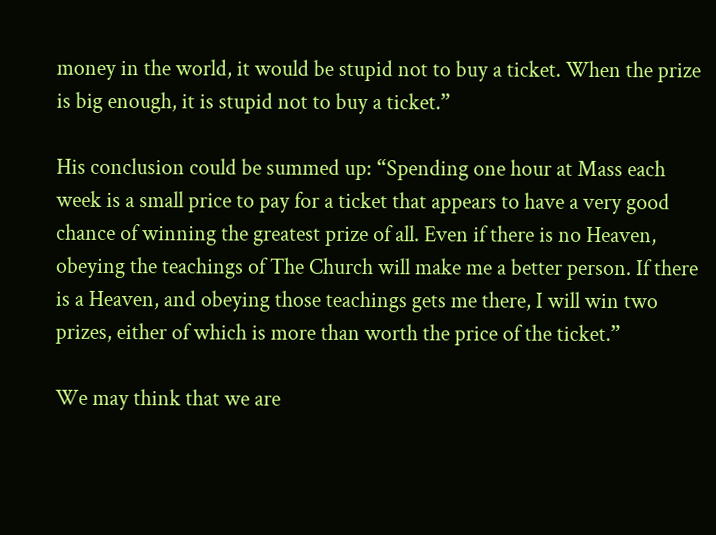money in the world, it would be stupid not to buy a ticket. When the prize is big enough, it is stupid not to buy a ticket.”

His conclusion could be summed up: “Spending one hour at Mass each week is a small price to pay for a ticket that appears to have a very good chance of winning the greatest prize of all. Even if there is no Heaven, obeying the teachings of The Church will make me a better person. If there is a Heaven, and obeying those teachings gets me there, I will win two prizes, either of which is more than worth the price of the ticket.”

We may think that we are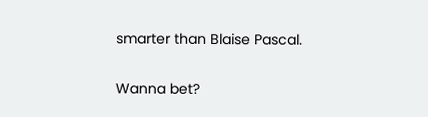smarter than Blaise Pascal.

Wanna bet?